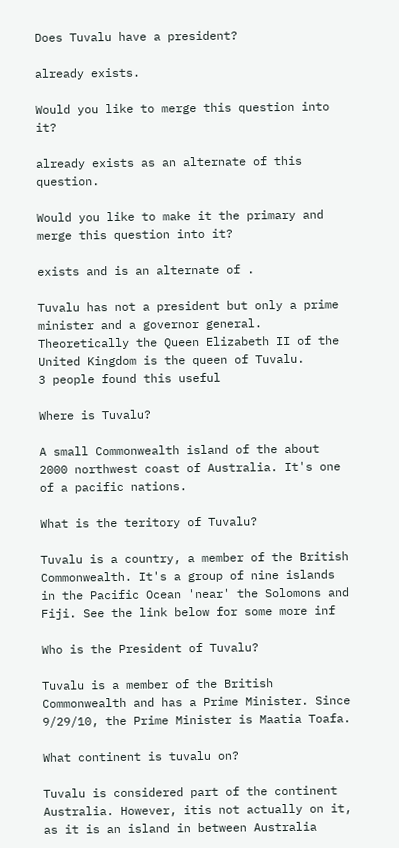Does Tuvalu have a president?

already exists.

Would you like to merge this question into it?

already exists as an alternate of this question.

Would you like to make it the primary and merge this question into it?

exists and is an alternate of .

Tuvalu has not a president but only a prime minister and a governor general. Theoretically the Queen Elizabeth II of the United Kingdom is the queen of Tuvalu.
3 people found this useful

Where is Tuvalu?

A small Commonwealth island of the about 2000 northwest coast of Australia. It's one of a pacific nations.

What is the teritory of Tuvalu?

Tuvalu is a country, a member of the British Commonwealth. It's a group of nine islands in the Pacific Ocean 'near' the Solomons and Fiji. See the link below for some more inf

Who is the President of Tuvalu?

Tuvalu is a member of the British Commonwealth and has a Prime Minister. Since 9/29/10, the Prime Minister is Maatia Toafa.

What continent is tuvalu on?

Tuvalu is considered part of the continent Australia. However, itis not actually on it, as it is an island in between Australia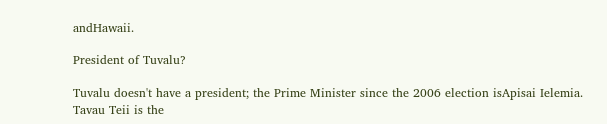andHawaii.

President of Tuvalu?

Tuvalu doesn't have a president; the Prime Minister since the 2006 election isApisai Ielemia. Tavau Teii is the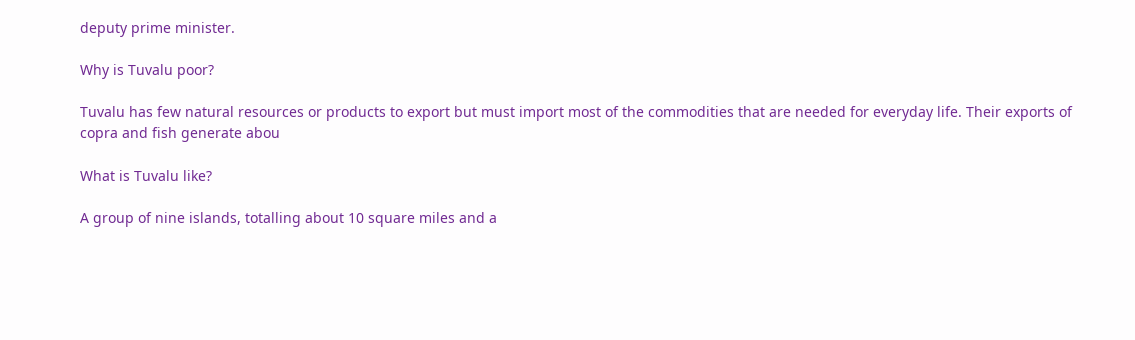deputy prime minister.

Why is Tuvalu poor?

Tuvalu has few natural resources or products to export but must import most of the commodities that are needed for everyday life. Their exports of copra and fish generate abou

What is Tuvalu like?

A group of nine islands, totalling about 10 square miles and a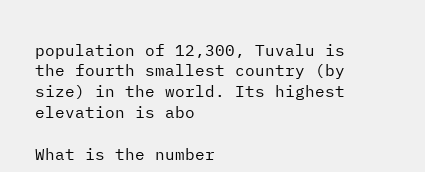population of 12,300, Tuvalu is the fourth smallest country (by size) in the world. Its highest elevation is abo

What is the number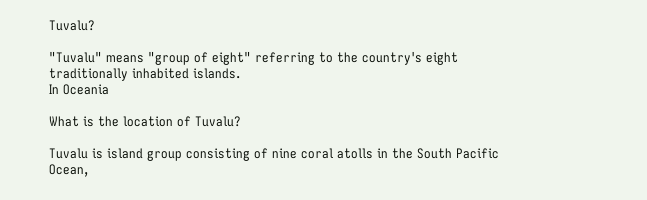Tuvalu?

"Tuvalu" means "group of eight" referring to the country's eight traditionally inhabited islands.
In Oceania

What is the location of Tuvalu?

Tuvalu is island group consisting of nine coral atolls in the South Pacific Ocean,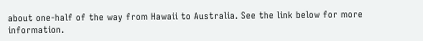about one-half of the way from Hawaii to Australia. See the link below for more information.